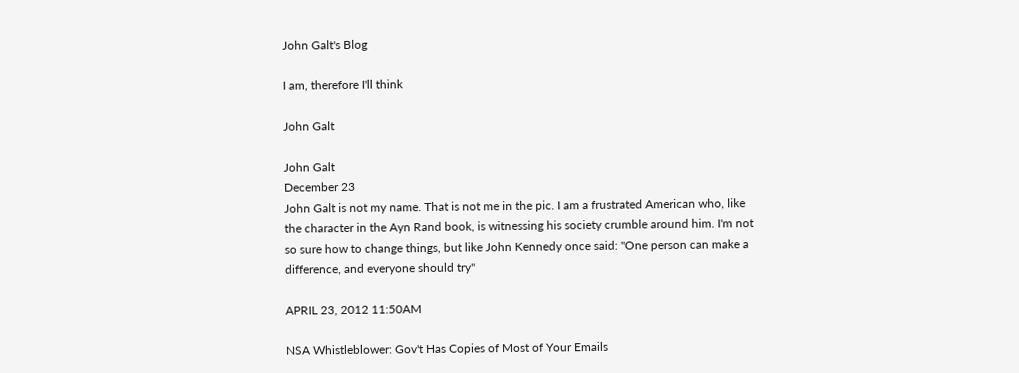John Galt's Blog

I am, therefore I'll think

John Galt

John Galt
December 23
John Galt is not my name. That is not me in the pic. I am a frustrated American who, like the character in the Ayn Rand book, is witnessing his society crumble around him. I'm not so sure how to change things, but like John Kennedy once said: "One person can make a difference, and everyone should try"

APRIL 23, 2012 11:50AM

NSA Whistleblower: Gov't Has Copies of Most of Your Emails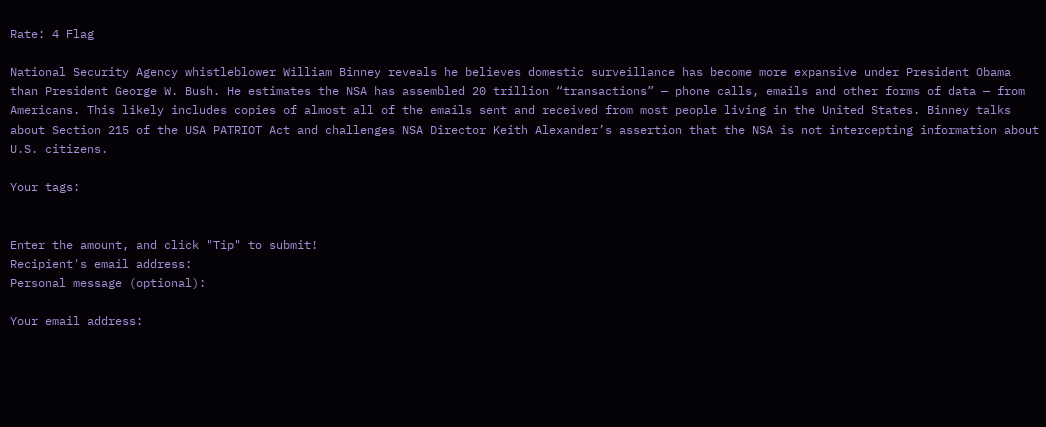Rate: 4 Flag

National Security Agency whistleblower William Binney reveals he believes domestic surveillance has become more expansive under President Obama than President George W. Bush. He estimates the NSA has assembled 20 trillion “transactions” — phone calls, emails and other forms of data — from Americans. This likely includes copies of almost all of the emails sent and received from most people living in the United States. Binney talks about Section 215 of the USA PATRIOT Act and challenges NSA Director Keith Alexander’s assertion that the NSA is not intercepting information about U.S. citizens.

Your tags:


Enter the amount, and click "Tip" to submit!
Recipient's email address:
Personal message (optional):

Your email address: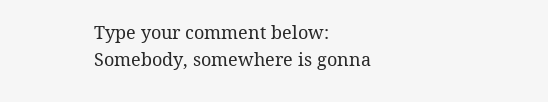Type your comment below:
Somebody, somewhere is gonna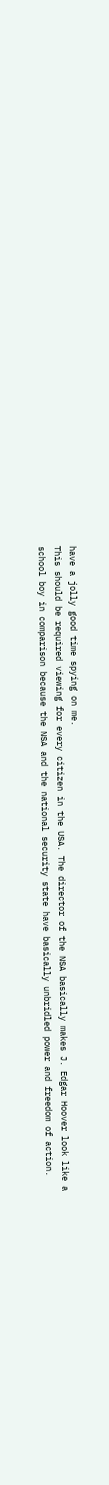have a jolly good time spying on me.
This should be required viewing for every citizen in the USA. The director of the NSA basically makes J. Edgar Hoover look like a school boy in comparison because the NSA and the national security state have basically unbridled power and freedom of action.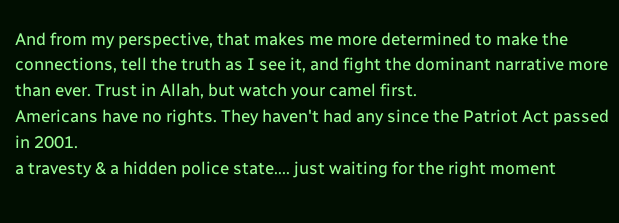And from my perspective, that makes me more determined to make the connections, tell the truth as I see it, and fight the dominant narrative more than ever. Trust in Allah, but watch your camel first.
Americans have no rights. They haven't had any since the Patriot Act passed in 2001.
a travesty & a hidden police state.... just waiting for the right moment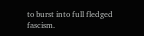to burst into full fledged fascism.